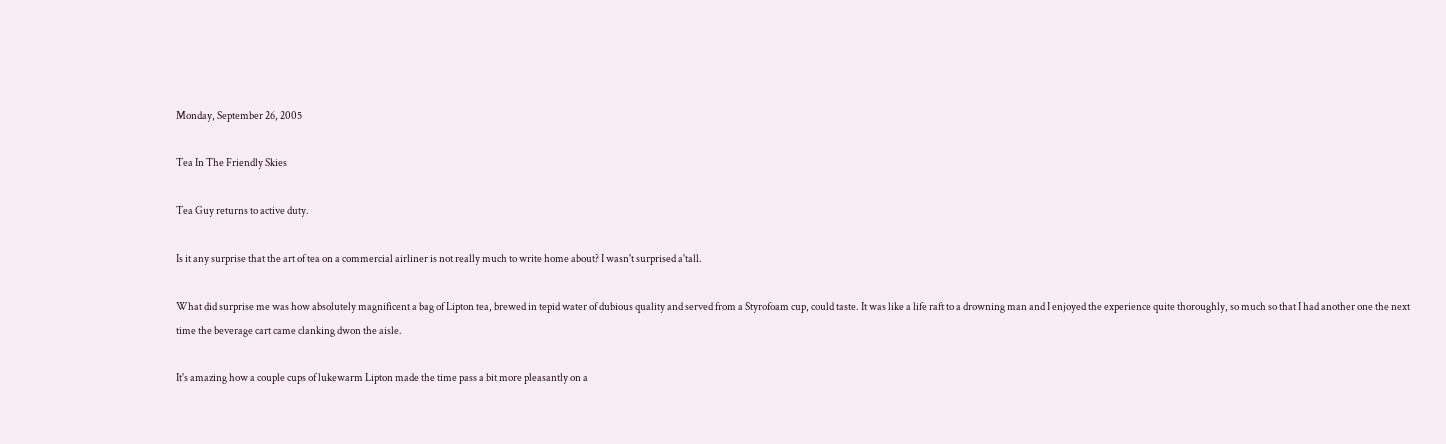Monday, September 26, 2005

Tea In The Friendly Skies

Tea Guy returns to active duty.

Is it any surprise that the art of tea on a commercial airliner is not really much to write home about? I wasn't surprised a'tall.

What did surprise me was how absolutely magnificent a bag of Lipton tea, brewed in tepid water of dubious quality and served from a Styrofoam cup, could taste. It was like a life raft to a drowning man and I enjoyed the experience quite thoroughly, so much so that I had another one the next time the beverage cart came clanking dwon the aisle.

It's amazing how a couple cups of lukewarm Lipton made the time pass a bit more pleasantly on a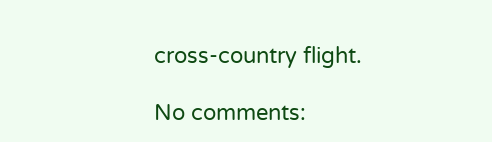cross-country flight.

No comments: